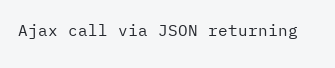Ajax call via JSON returning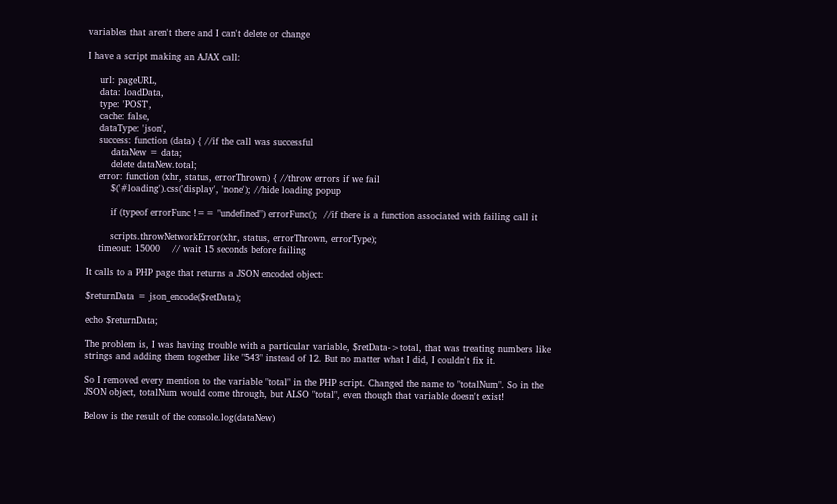variables that aren't there and I can't delete or change

I have a script making an AJAX call:

    url: pageURL,
    data: loadData,
    type: 'POST',
    cache: false,
    dataType: 'json',
    success: function (data) { //if the call was successful
        dataNew = data;
        delete dataNew.total;
    error: function (xhr, status, errorThrown) { //throw errors if we fail
        $('#loading').css('display', 'none'); //hide loading popup

        if (typeof errorFunc !== "undefined") errorFunc();  //if there is a function associated with failing call it

        scripts.throwNetworkError(xhr, status, errorThrown, errorType);
    timeout: 15000    // wait 15 seconds before failing

It calls to a PHP page that returns a JSON encoded object:

$returnData = json_encode($retData);

echo $returnData;

The problem is, I was having trouble with a particular variable, $retData->total, that was treating numbers like strings and adding them together like "543" instead of 12. But no matter what I did, I couldn't fix it.

So I removed every mention to the variable "total" in the PHP script. Changed the name to "totalNum". So in the JSON object, totalNum would come through, but ALSO "total", even though that variable doesn't exist!

Below is the result of the console.log(dataNew)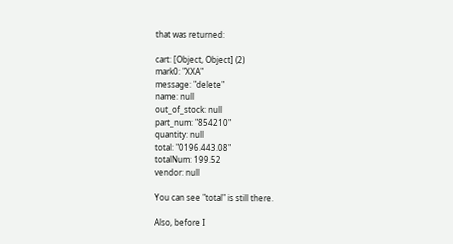that was returned:

cart: [Object, Object] (2)
mark0: "XXA"
message: "delete"
name: null
out_of_stock: null
part_num: "854210"
quantity: null
total: "0196.443.08"
totalNum: 199.52
vendor: null

You can see "total" is still there.

Also, before I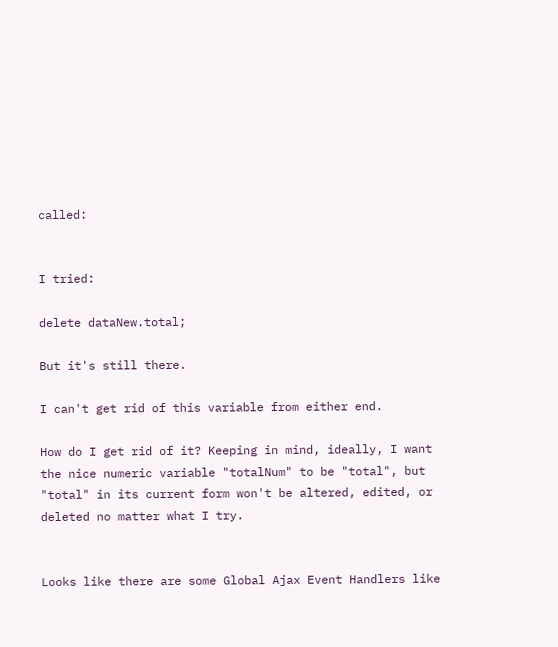called:


I tried:

delete dataNew.total;

But it's still there.

I can't get rid of this variable from either end.

How do I get rid of it? Keeping in mind, ideally, I want the nice numeric variable "totalNum" to be "total", but "total" in its current form won't be altered, edited, or deleted no matter what I try.


Looks like there are some Global Ajax Event Handlers like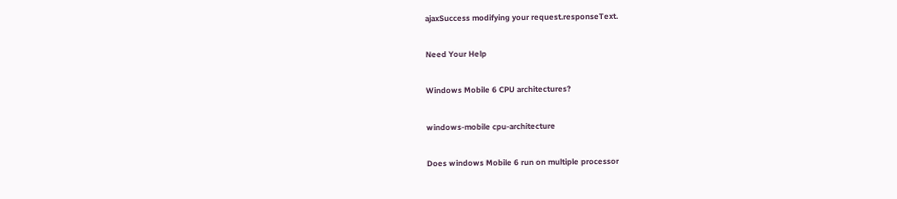ajaxSuccess modifying your request.responseText.

Need Your Help

Windows Mobile 6 CPU architectures?

windows-mobile cpu-architecture

Does windows Mobile 6 run on multiple processor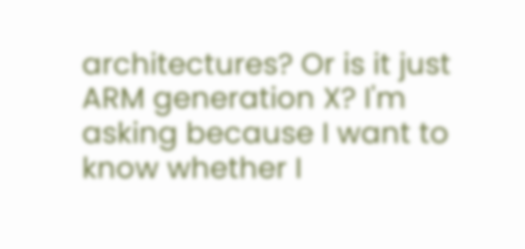architectures? Or is it just ARM generation X? I'm asking because I want to know whether I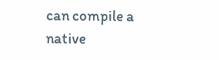can compile a native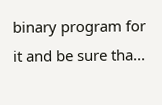binary program for it and be sure tha...